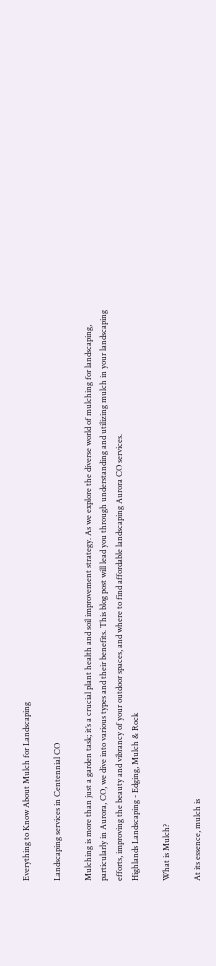Everything to Know About Mulch for Landscaping

Landscaping services in Centennial CO

Mulching is more than just a garden task; it’s a crucial plant health and soil improvement strategy. As we explore the diverse world of mulching for landscaping, particularly in Aurora, CO, we dive into various types and their benefits. This blog post will lead you through understanding and utilizing mulch in your landscaping efforts, improving the beauty and vibrancy of your outdoor spaces, and where to find affordable landscaping Aurora CO services.
Highlands Landscaping - Edging, Mulch & Rock

What is Mulch?

At its essence, mulch is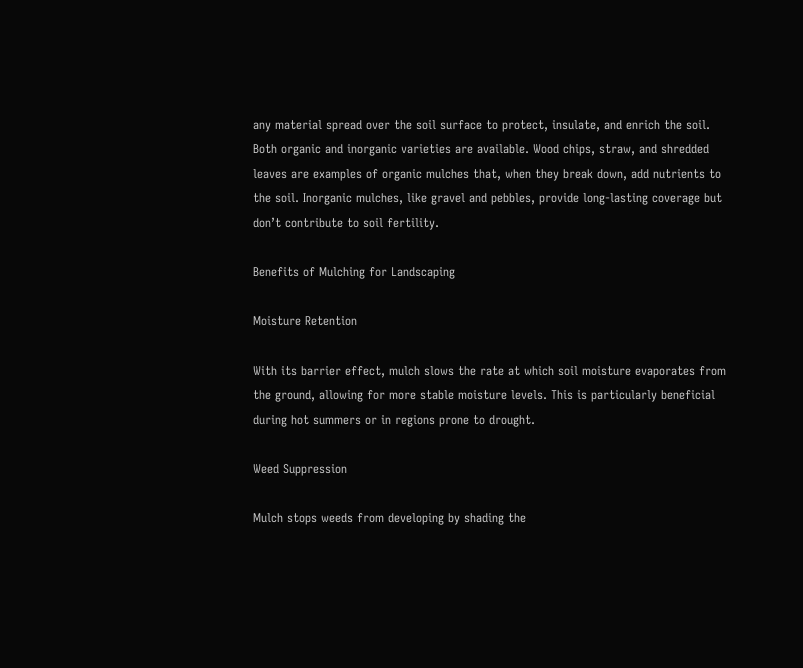any material spread over the soil surface to protect, insulate, and enrich the soil. Both organic and inorganic varieties are available. Wood chips, straw, and shredded leaves are examples of organic mulches that, when they break down, add nutrients to the soil. Inorganic mulches, like gravel and pebbles, provide long-lasting coverage but don’t contribute to soil fertility.

Benefits of Mulching for Landscaping

Moisture Retention

With its barrier effect, mulch slows the rate at which soil moisture evaporates from the ground, allowing for more stable moisture levels. This is particularly beneficial during hot summers or in regions prone to drought.

Weed Suppression

Mulch stops weeds from developing by shading the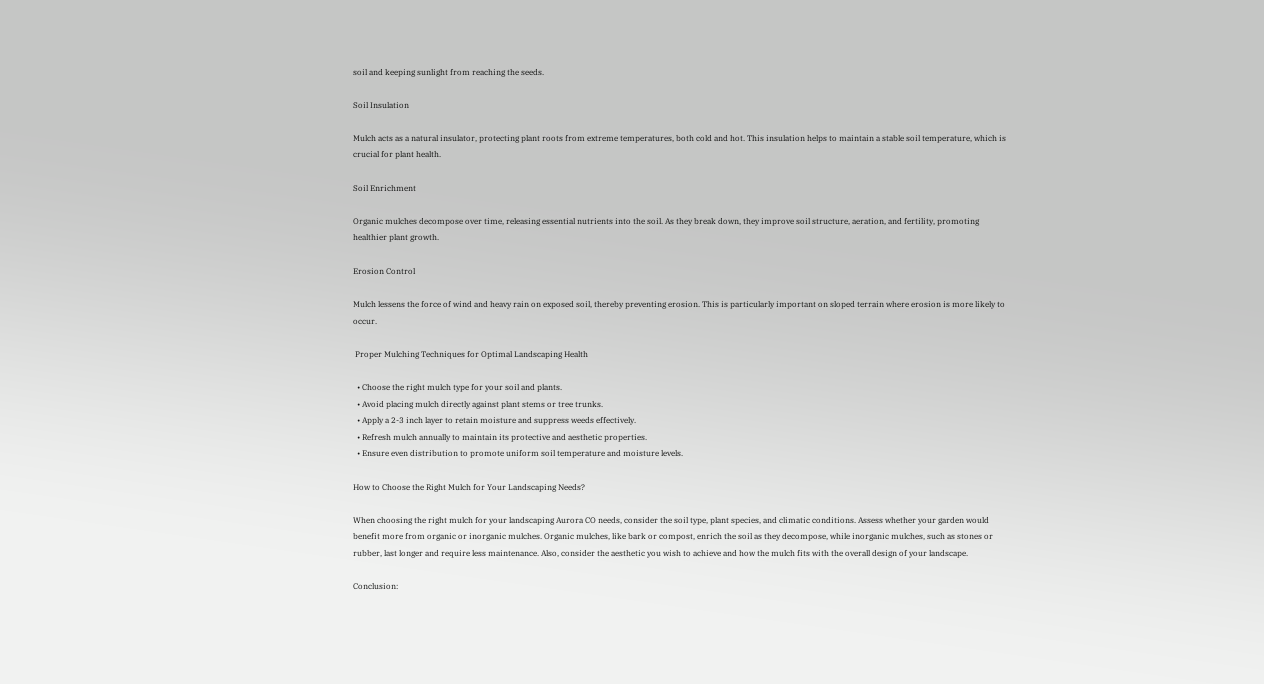soil and keeping sunlight from reaching the seeds.

Soil Insulation

Mulch acts as a natural insulator, protecting plant roots from extreme temperatures, both cold and hot. This insulation helps to maintain a stable soil temperature, which is crucial for plant health.

Soil Enrichment

Organic mulches decompose over time, releasing essential nutrients into the soil. As they break down, they improve soil structure, aeration, and fertility, promoting healthier plant growth.

Erosion Control

Mulch lessens the force of wind and heavy rain on exposed soil, thereby preventing erosion. This is particularly important on sloped terrain where erosion is more likely to occur.

 Proper Mulching Techniques for Optimal Landscaping Health

  • Choose the right mulch type for your soil and plants.
  • Avoid placing mulch directly against plant stems or tree trunks.
  • Apply a 2-3 inch layer to retain moisture and suppress weeds effectively.
  • Refresh mulch annually to maintain its protective and aesthetic properties.
  • Ensure even distribution to promote uniform soil temperature and moisture levels.

How to Choose the Right Mulch for Your Landscaping Needs?

When choosing the right mulch for your landscaping Aurora CO needs, consider the soil type, plant species, and climatic conditions. Assess whether your garden would benefit more from organic or inorganic mulches. Organic mulches, like bark or compost, enrich the soil as they decompose, while inorganic mulches, such as stones or rubber, last longer and require less maintenance. Also, consider the aesthetic you wish to achieve and how the mulch fits with the overall design of your landscape.

Conclusion: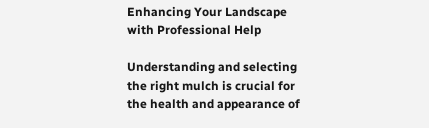Enhancing Your Landscape with Professional Help

Understanding and selecting the right mulch is crucial for the health and appearance of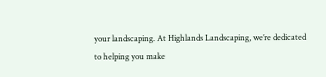your landscaping. At Highlands Landscaping, we’re dedicated to helping you make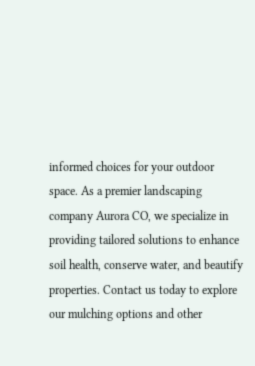informed choices for your outdoor space. As a premier landscaping company Aurora CO, we specialize in providing tailored solutions to enhance soil health, conserve water, and beautify properties. Contact us today to explore our mulching options and other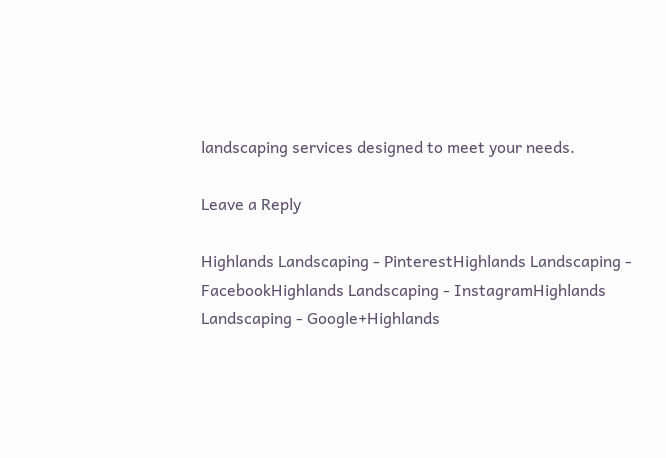landscaping services designed to meet your needs.

Leave a Reply

Highlands Landscaping - PinterestHighlands Landscaping - FacebookHighlands Landscaping - InstagramHighlands Landscaping - Google+Highlands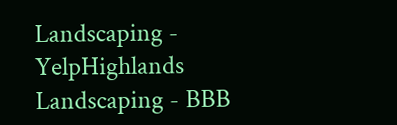Landscaping - YelpHighlands Landscaping - BBB